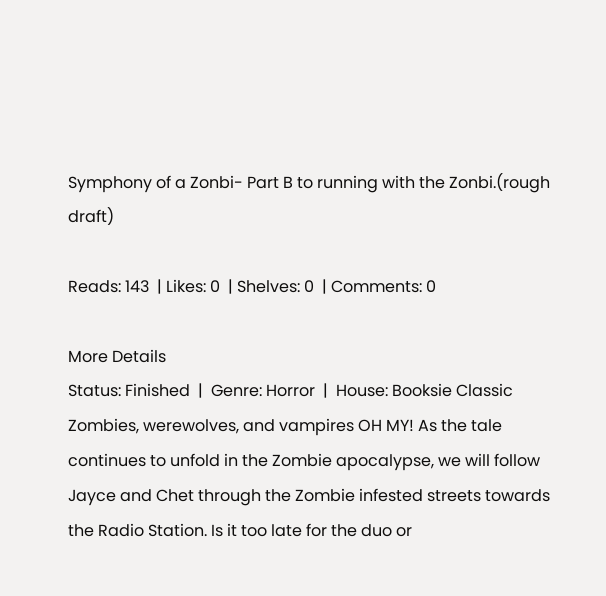Symphony of a Zonbi- Part B to running with the Zonbi.(rough draft)

Reads: 143  | Likes: 0  | Shelves: 0  | Comments: 0

More Details
Status: Finished  |  Genre: Horror  |  House: Booksie Classic
Zombies, werewolves, and vampires OH MY! As the tale continues to unfold in the Zombie apocalypse, we will follow Jayce and Chet through the Zombie infested streets towards the Radio Station. Is it too late for the duo or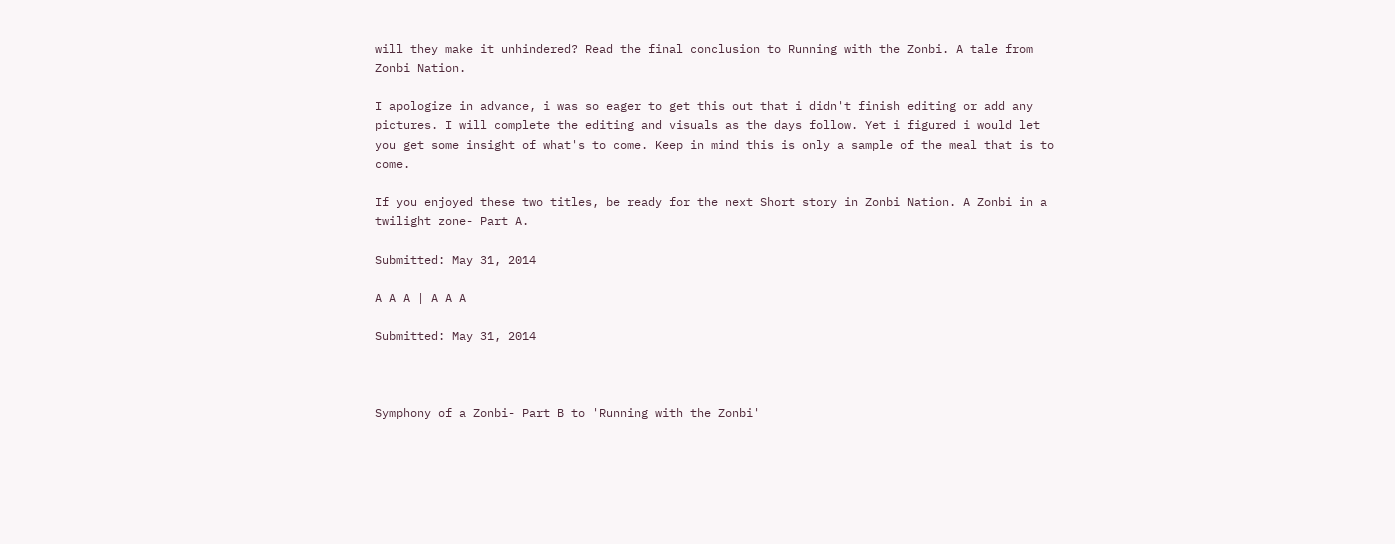will they make it unhindered? Read the final conclusion to Running with the Zonbi. A tale from Zonbi Nation.

I apologize in advance, i was so eager to get this out that i didn't finish editing or add any pictures. I will complete the editing and visuals as the days follow. Yet i figured i would let you get some insight of what's to come. Keep in mind this is only a sample of the meal that is to come.

If you enjoyed these two titles, be ready for the next Short story in Zonbi Nation. A Zonbi in a twilight zone- Part A.

Submitted: May 31, 2014

A A A | A A A

Submitted: May 31, 2014



Symphony of a Zonbi- Part B to 'Running with the Zonbi'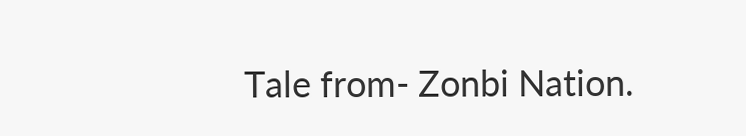Tale from- Zonbi Nation.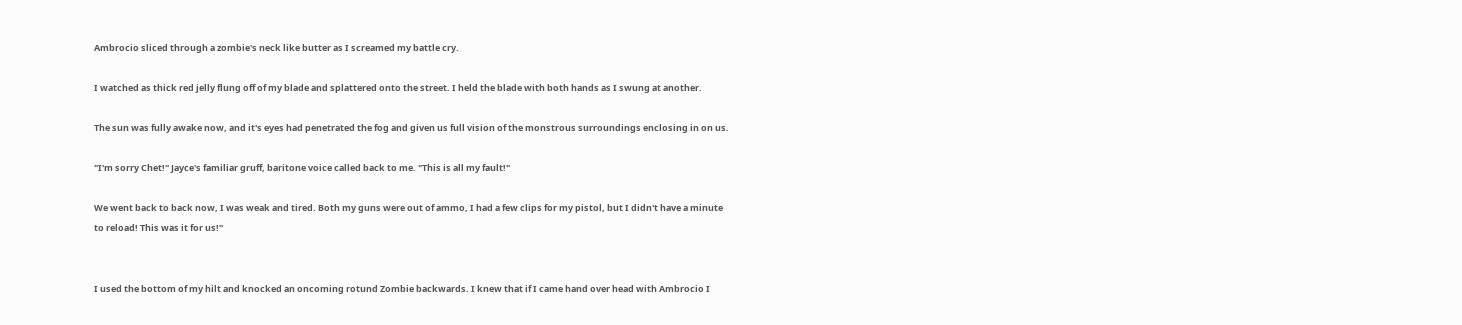Ambrocio sliced through a zombie's neck like butter as I screamed my battle cry.

I watched as thick red jelly flung off of my blade and splattered onto the street. I held the blade with both hands as I swung at another.

The sun was fully awake now, and it's eyes had penetrated the fog and given us full vision of the monstrous surroundings enclosing in on us.

"I'm sorry Chet!" Jayce's familiar gruff, baritone voice called back to me. "This is all my fault!"

We went back to back now, I was weak and tired. Both my guns were out of ammo, I had a few clips for my pistol, but I didn't have a minute to reload! This was it for us!"


I used the bottom of my hilt and knocked an oncoming rotund Zombie backwards. I knew that if I came hand over head with Ambrocio I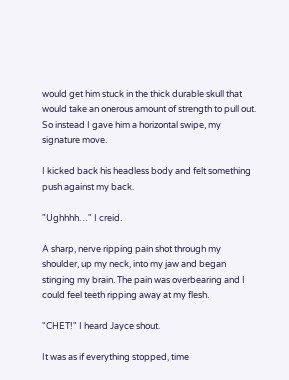would get him stuck in the thick durable skull that would take an onerous amount of strength to pull out. So instead I gave him a horizontal swipe, my signature move.

I kicked back his headless body and felt something push against my back.

"Ughhhh…" I creid.

A sharp, nerve ripping pain shot through my shoulder, up my neck, into my jaw and began stinging my brain. The pain was overbearing and I could feel teeth ripping away at my flesh.

"CHET!" I heard Jayce shout.

It was as if everything stopped, time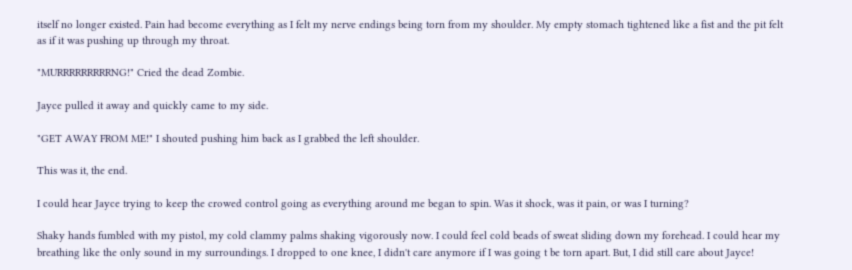itself no longer existed. Pain had become everything as I felt my nerve endings being torn from my shoulder. My empty stomach tightened like a fist and the pit felt as if it was pushing up through my throat.

"MURRRRRRRRRNG!" Cried the dead Zombie.

Jayce pulled it away and quickly came to my side.

"GET AWAY FROM ME!" I shouted pushing him back as I grabbed the left shoulder.

This was it, the end.

I could hear Jayce trying to keep the crowed control going as everything around me began to spin. Was it shock, was it pain, or was I turning?

Shaky hands fumbled with my pistol, my cold clammy palms shaking vigorously now. I could feel cold beads of sweat sliding down my forehead. I could hear my breathing like the only sound in my surroundings. I dropped to one knee, I didn't care anymore if I was going t be torn apart. But, I did still care about Jayce!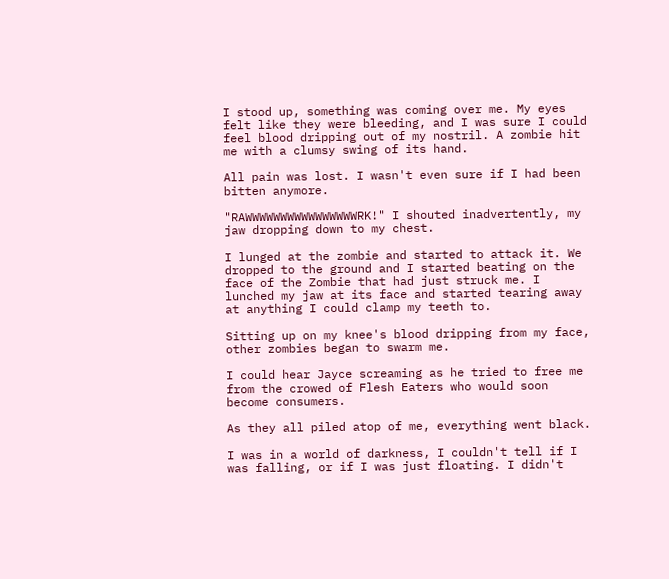I stood up, something was coming over me. My eyes felt like they were bleeding, and I was sure I could feel blood dripping out of my nostril. A zombie hit me with a clumsy swing of its hand.

All pain was lost. I wasn't even sure if I had been bitten anymore.

"RAWWWWWWWWWWWWWWWWRK!" I shouted inadvertently, my jaw dropping down to my chest.

I lunged at the zombie and started to attack it. We dropped to the ground and I started beating on the face of the Zombie that had just struck me. I lunched my jaw at its face and started tearing away at anything I could clamp my teeth to.

Sitting up on my knee's blood dripping from my face, other zombies began to swarm me.

I could hear Jayce screaming as he tried to free me from the crowed of Flesh Eaters who would soon become consumers.

As they all piled atop of me, everything went black.

I was in a world of darkness, I couldn't tell if I was falling, or if I was just floating. I didn't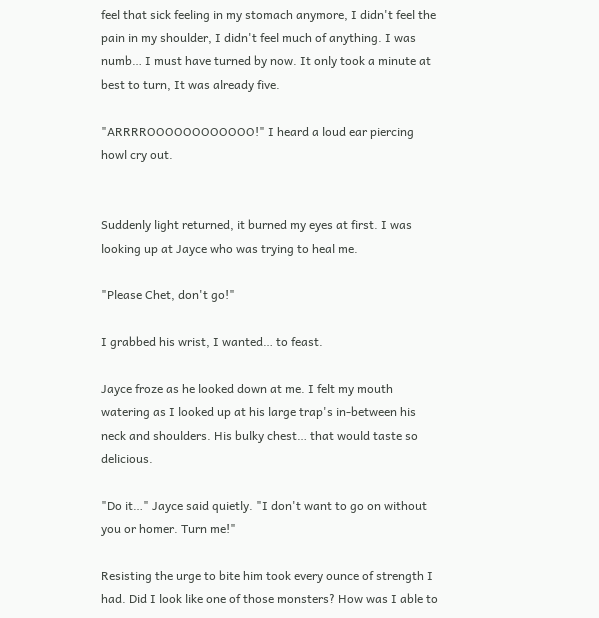feel that sick feeling in my stomach anymore, I didn't feel the pain in my shoulder, I didn't feel much of anything. I was numb… I must have turned by now. It only took a minute at best to turn, It was already five.

"ARRRROOOOOOOOOOOO!" I heard a loud ear piercing howl cry out.


Suddenly light returned, it burned my eyes at first. I was looking up at Jayce who was trying to heal me.

"Please Chet, don't go!"

I grabbed his wrist, I wanted… to feast.

Jayce froze as he looked down at me. I felt my mouth watering as I looked up at his large trap's in-between his neck and shoulders. His bulky chest… that would taste so delicious.

"Do it…" Jayce said quietly. "I don't want to go on without you or homer. Turn me!"

Resisting the urge to bite him took every ounce of strength I had. Did I look like one of those monsters? How was I able to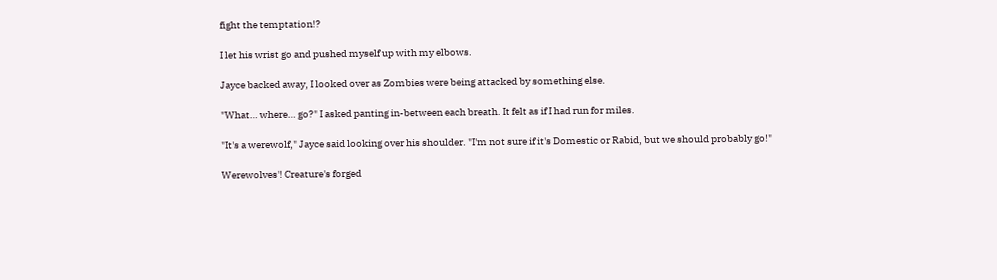fight the temptation!?

I let his wrist go and pushed myself up with my elbows.

Jayce backed away, I looked over as Zombies were being attacked by something else.

"What… where… go?" I asked panting in-between each breath. It felt as if I had run for miles.

"It's a werewolf," Jayce said looking over his shoulder. "I'm not sure if it's Domestic or Rabid, but we should probably go!"

Werewolves'! Creature's forged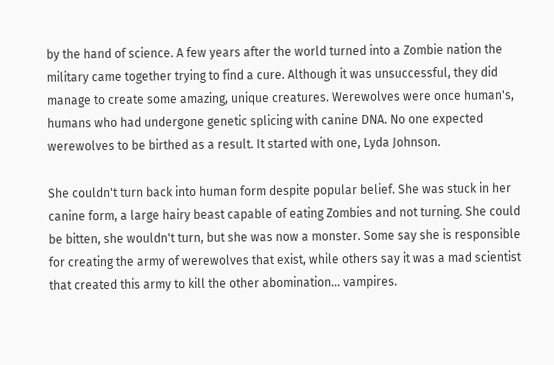by the hand of science. A few years after the world turned into a Zombie nation the military came together trying to find a cure. Although it was unsuccessful, they did manage to create some amazing, unique creatures. Werewolves were once human's, humans who had undergone genetic splicing with canine DNA. No one expected werewolves to be birthed as a result. It started with one, Lyda Johnson.

She couldn't turn back into human form despite popular belief. She was stuck in her canine form, a large hairy beast capable of eating Zombies and not turning. She could be bitten, she wouldn't turn, but she was now a monster. Some say she is responsible for creating the army of werewolves that exist, while others say it was a mad scientist that created this army to kill the other abomination… vampires.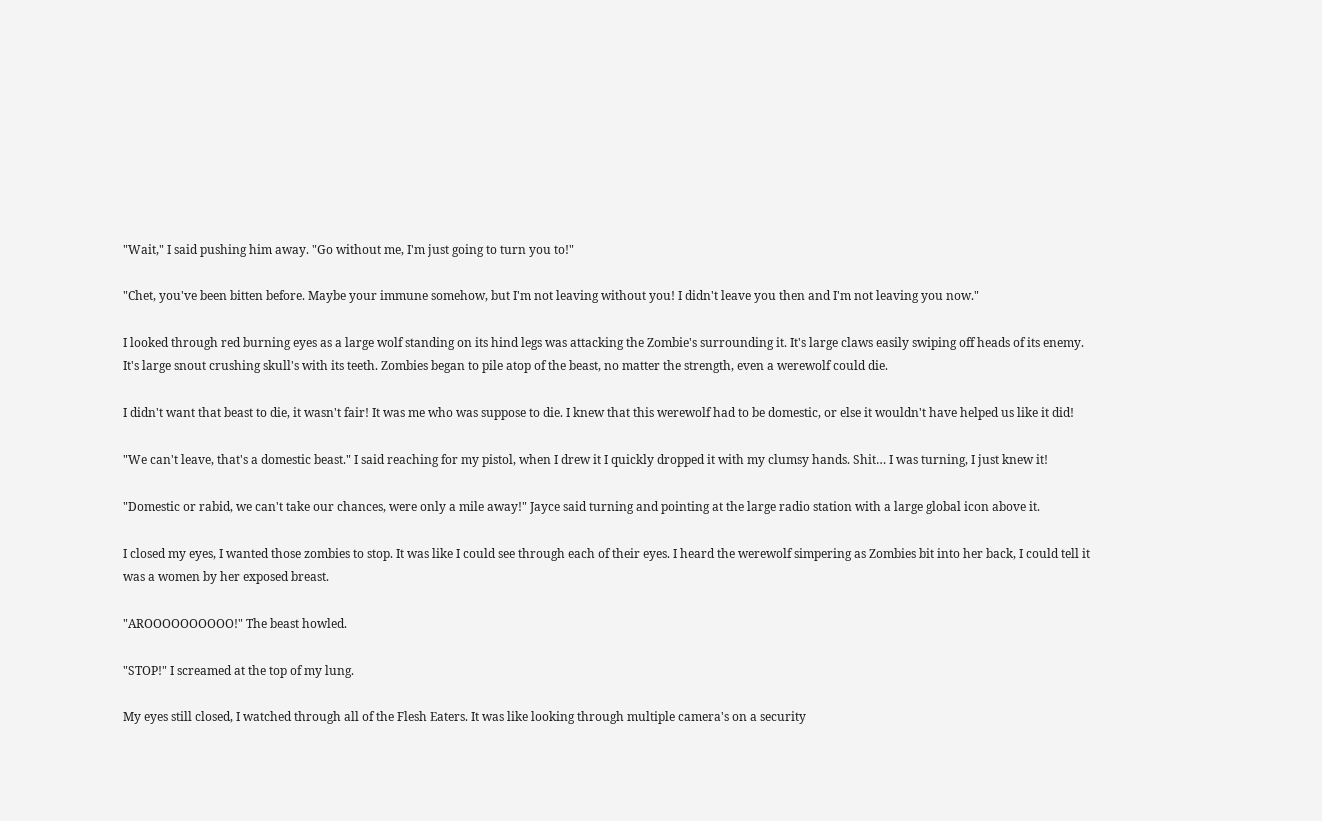"Wait," I said pushing him away. "Go without me, I'm just going to turn you to!"

"Chet, you've been bitten before. Maybe your immune somehow, but I'm not leaving without you! I didn't leave you then and I'm not leaving you now."

I looked through red burning eyes as a large wolf standing on its hind legs was attacking the Zombie's surrounding it. It's large claws easily swiping off heads of its enemy. It's large snout crushing skull's with its teeth. Zombies began to pile atop of the beast, no matter the strength, even a werewolf could die.

I didn't want that beast to die, it wasn't fair! It was me who was suppose to die. I knew that this werewolf had to be domestic, or else it wouldn't have helped us like it did!

"We can't leave, that's a domestic beast." I said reaching for my pistol, when I drew it I quickly dropped it with my clumsy hands. Shit… I was turning, I just knew it!

"Domestic or rabid, we can't take our chances, were only a mile away!" Jayce said turning and pointing at the large radio station with a large global icon above it.

I closed my eyes, I wanted those zombies to stop. It was like I could see through each of their eyes. I heard the werewolf simpering as Zombies bit into her back, I could tell it was a women by her exposed breast.

"AROOOOOOOOOO!" The beast howled.

"STOP!" I screamed at the top of my lung.

My eyes still closed, I watched through all of the Flesh Eaters. It was like looking through multiple camera's on a security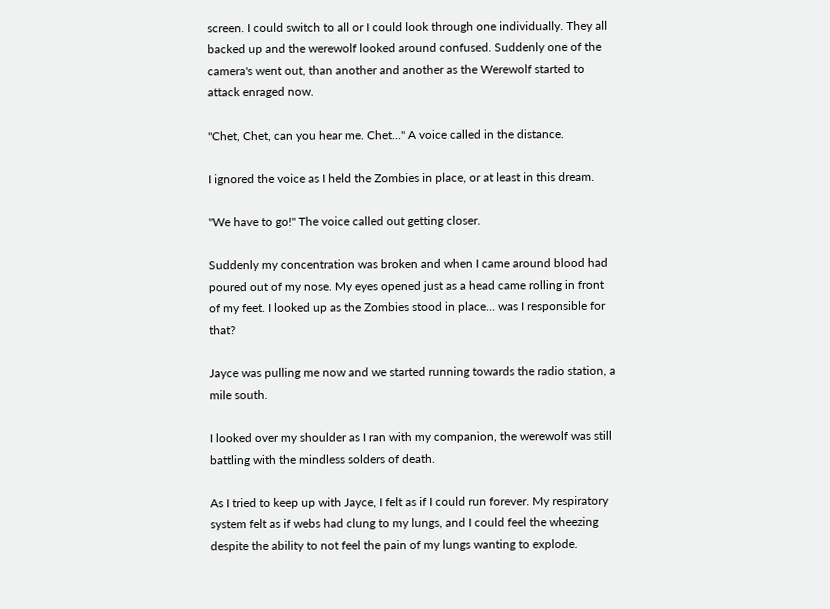screen. I could switch to all or I could look through one individually. They all backed up and the werewolf looked around confused. Suddenly one of the camera's went out, than another and another as the Werewolf started to attack enraged now.

"Chet, Chet, can you hear me. Chet…" A voice called in the distance.

I ignored the voice as I held the Zombies in place, or at least in this dream.

"We have to go!" The voice called out getting closer.

Suddenly my concentration was broken and when I came around blood had poured out of my nose. My eyes opened just as a head came rolling in front of my feet. I looked up as the Zombies stood in place… was I responsible for that?

Jayce was pulling me now and we started running towards the radio station, a mile south.

I looked over my shoulder as I ran with my companion, the werewolf was still battling with the mindless solders of death.

As I tried to keep up with Jayce, I felt as if I could run forever. My respiratory system felt as if webs had clung to my lungs, and I could feel the wheezing despite the ability to not feel the pain of my lungs wanting to explode.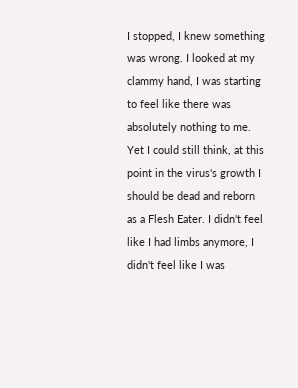I stopped, I knew something was wrong. I looked at my clammy hand, I was starting to feel like there was absolutely nothing to me. Yet I could still think, at this point in the virus's growth I should be dead and reborn as a Flesh Eater. I didn't feel like I had limbs anymore, I didn't feel like I was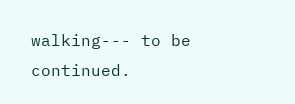walking--- to be continued.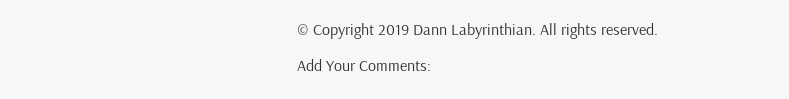© Copyright 2019 Dann Labyrinthian. All rights reserved.

Add Your Comments: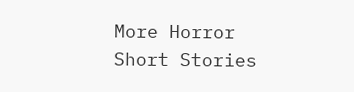More Horror Short Stories